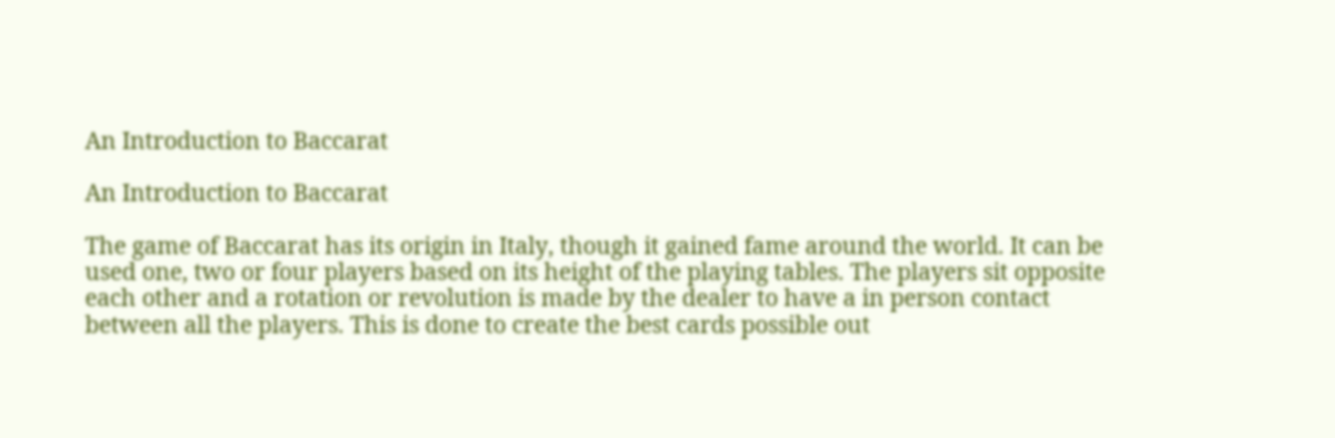An Introduction to Baccarat

An Introduction to Baccarat

The game of Baccarat has its origin in Italy, though it gained fame around the world. It can be used one, two or four players based on its height of the playing tables. The players sit opposite each other and a rotation or revolution is made by the dealer to have a in person contact between all the players. This is done to create the best cards possible out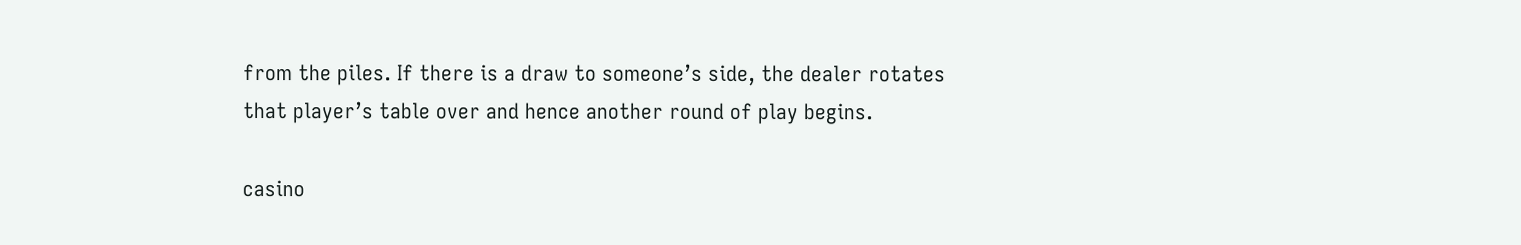from the piles. If there is a draw to someone’s side, the dealer rotates that player’s table over and hence another round of play begins.

casino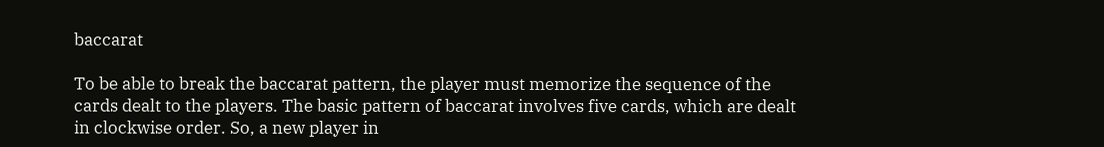baccarat

To be able to break the baccarat pattern, the player must memorize the sequence of the cards dealt to the players. The basic pattern of baccarat involves five cards, which are dealt in clockwise order. So, a new player in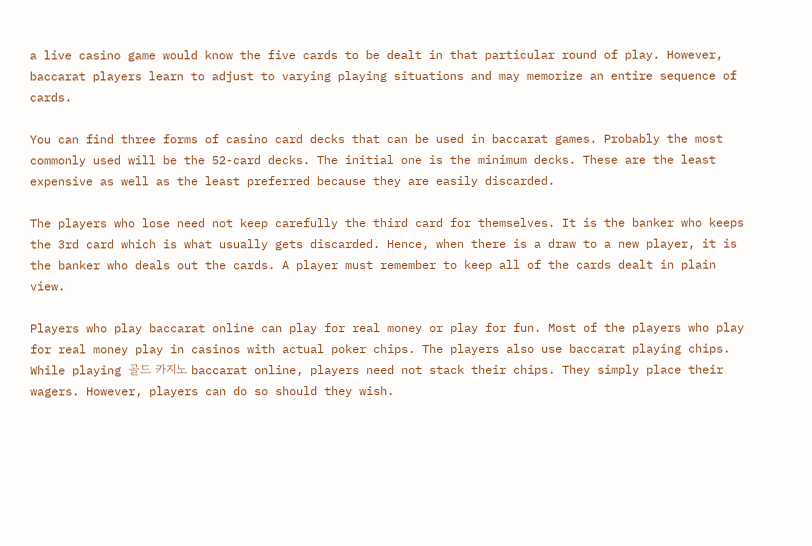a live casino game would know the five cards to be dealt in that particular round of play. However, baccarat players learn to adjust to varying playing situations and may memorize an entire sequence of cards.

You can find three forms of casino card decks that can be used in baccarat games. Probably the most commonly used will be the 52-card decks. The initial one is the minimum decks. These are the least expensive as well as the least preferred because they are easily discarded.

The players who lose need not keep carefully the third card for themselves. It is the banker who keeps the 3rd card which is what usually gets discarded. Hence, when there is a draw to a new player, it is the banker who deals out the cards. A player must remember to keep all of the cards dealt in plain view.

Players who play baccarat online can play for real money or play for fun. Most of the players who play for real money play in casinos with actual poker chips. The players also use baccarat playing chips. While playing 골드 카지노 baccarat online, players need not stack their chips. They simply place their wagers. However, players can do so should they wish.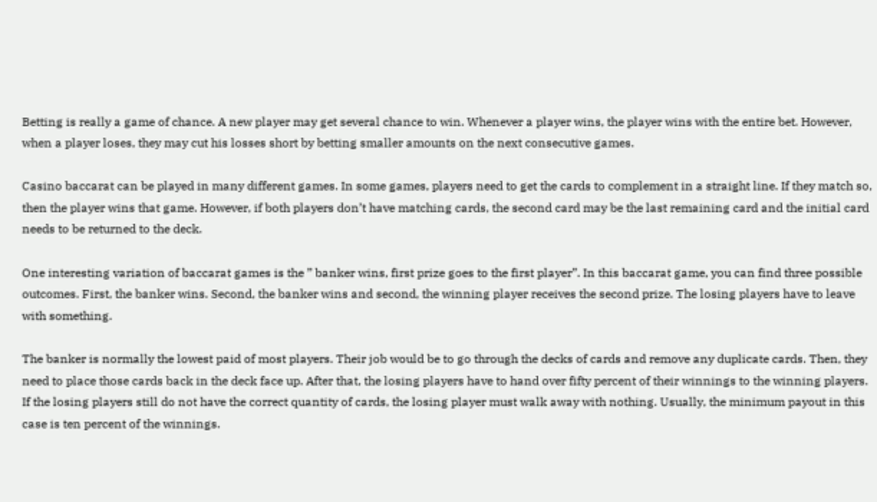Betting is really a game of chance. A new player may get several chance to win. Whenever a player wins, the player wins with the entire bet. However, when a player loses, they may cut his losses short by betting smaller amounts on the next consecutive games.

Casino baccarat can be played in many different games. In some games, players need to get the cards to complement in a straight line. If they match so, then the player wins that game. However, if both players don’t have matching cards, the second card may be the last remaining card and the initial card needs to be returned to the deck.

One interesting variation of baccarat games is the ” banker wins, first prize goes to the first player”. In this baccarat game, you can find three possible outcomes. First, the banker wins. Second, the banker wins and second, the winning player receives the second prize. The losing players have to leave with something.

The banker is normally the lowest paid of most players. Their job would be to go through the decks of cards and remove any duplicate cards. Then, they need to place those cards back in the deck face up. After that, the losing players have to hand over fifty percent of their winnings to the winning players. If the losing players still do not have the correct quantity of cards, the losing player must walk away with nothing. Usually, the minimum payout in this case is ten percent of the winnings.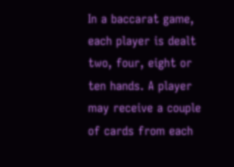In a baccarat game, each player is dealt two, four, eight or ten hands. A player may receive a couple of cards from each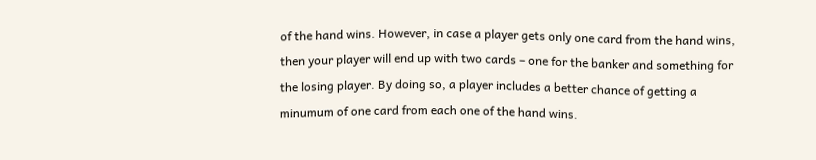of the hand wins. However, in case a player gets only one card from the hand wins, then your player will end up with two cards – one for the banker and something for the losing player. By doing so, a player includes a better chance of getting a minumum of one card from each one of the hand wins.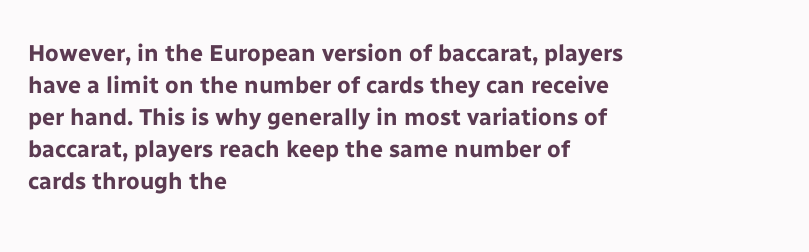However, in the European version of baccarat, players have a limit on the number of cards they can receive per hand. This is why generally in most variations of baccarat, players reach keep the same number of cards through the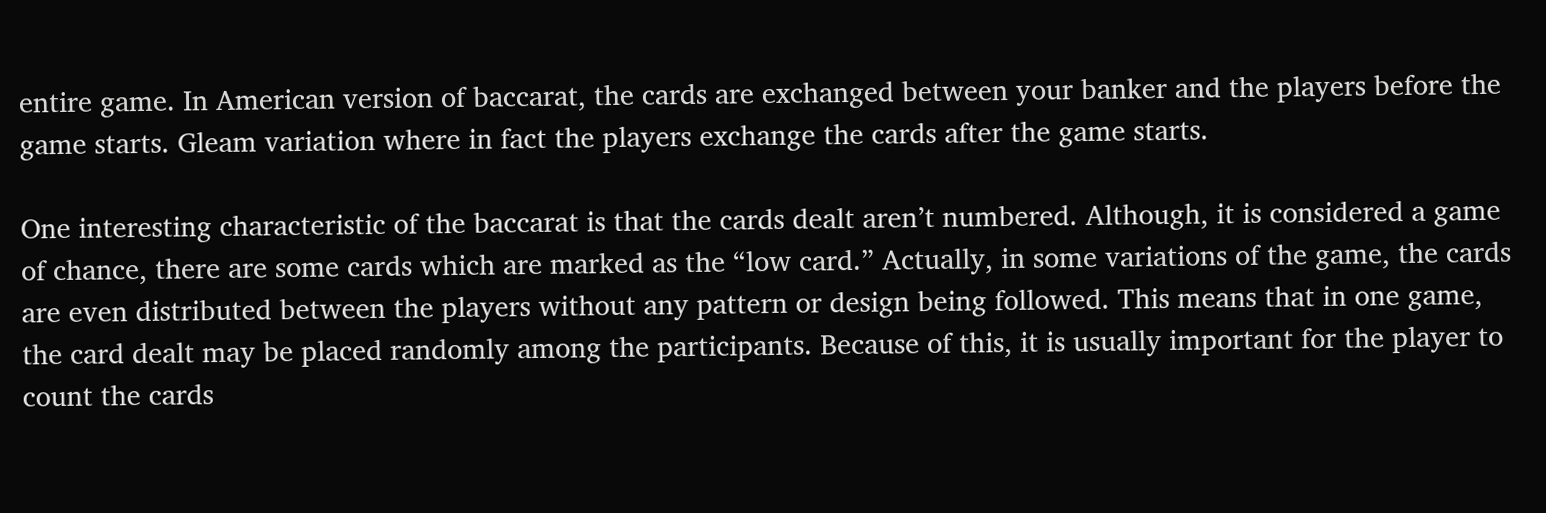entire game. In American version of baccarat, the cards are exchanged between your banker and the players before the game starts. Gleam variation where in fact the players exchange the cards after the game starts.

One interesting characteristic of the baccarat is that the cards dealt aren’t numbered. Although, it is considered a game of chance, there are some cards which are marked as the “low card.” Actually, in some variations of the game, the cards are even distributed between the players without any pattern or design being followed. This means that in one game, the card dealt may be placed randomly among the participants. Because of this, it is usually important for the player to count the cards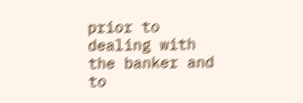prior to dealing with the banker and to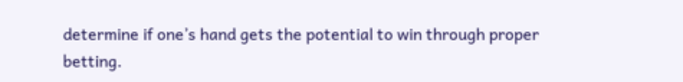determine if one’s hand gets the potential to win through proper betting.